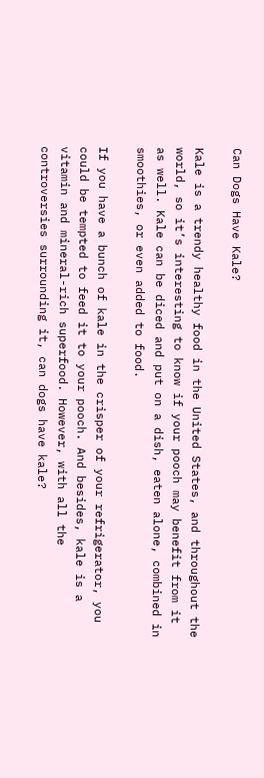Can Dogs Have Kale?

Kale is a trendy healthy food in the United States, and throughout the world, so it’s interesting to know if your pooch may benefit from it as well. Kale can be diced and put on a dish, eaten alone, combined in smoothies, or even added to food.

If you have a bunch of kale in the crisper of your refrigerator, you could be tempted to feed it to your pooch. And besides, kale is a vitamin and mineral-rich superfood. However, with all the controversies surrounding it, can dogs have kale?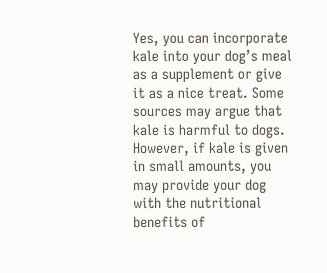Yes, you can incorporate kale into your dog’s meal as a supplement or give it as a nice treat. Some sources may argue that kale is harmful to dogs. However, if kale is given in small amounts, you may provide your dog with the nutritional benefits of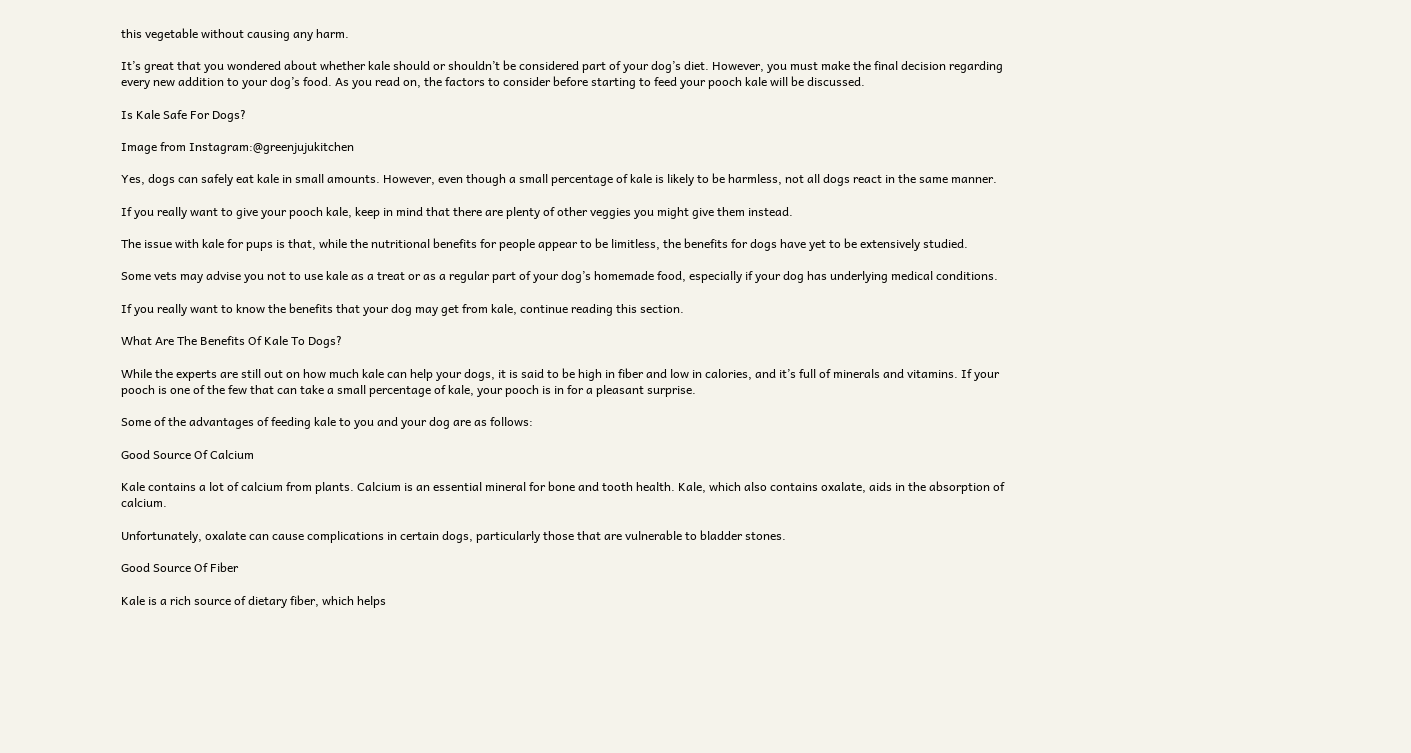this vegetable without causing any harm.

It’s great that you wondered about whether kale should or shouldn’t be considered part of your dog’s diet. However, you must make the final decision regarding every new addition to your dog’s food. As you read on, the factors to consider before starting to feed your pooch kale will be discussed.

Is Kale Safe For Dogs?

Image from Instagram:@greenjujukitchen

Yes, dogs can safely eat kale in small amounts. However, even though a small percentage of kale is likely to be harmless, not all dogs react in the same manner.

If you really want to give your pooch kale, keep in mind that there are plenty of other veggies you might give them instead.

The issue with kale for pups is that, while the nutritional benefits for people appear to be limitless, the benefits for dogs have yet to be extensively studied.

Some vets may advise you not to use kale as a treat or as a regular part of your dog’s homemade food, especially if your dog has underlying medical conditions.

If you really want to know the benefits that your dog may get from kale, continue reading this section.

What Are The Benefits Of Kale To Dogs?

While the experts are still out on how much kale can help your dogs, it is said to be high in fiber and low in calories, and it’s full of minerals and vitamins. If your pooch is one of the few that can take a small percentage of kale, your pooch is in for a pleasant surprise.

Some of the advantages of feeding kale to you and your dog are as follows:

Good Source Of Calcium

Kale contains a lot of calcium from plants. Calcium is an essential mineral for bone and tooth health. Kale, which also contains oxalate, aids in the absorption of calcium.

Unfortunately, oxalate can cause complications in certain dogs, particularly those that are vulnerable to bladder stones.

Good Source Of Fiber

Kale is a rich source of dietary fiber, which helps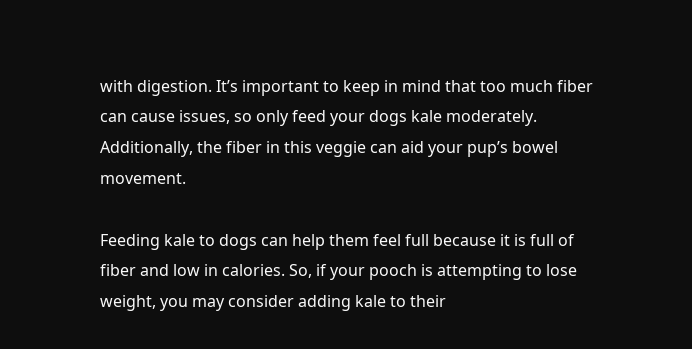with digestion. It’s important to keep in mind that too much fiber can cause issues, so only feed your dogs kale moderately. Additionally, the fiber in this veggie can aid your pup’s bowel movement.

Feeding kale to dogs can help them feel full because it is full of fiber and low in calories. So, if your pooch is attempting to lose weight, you may consider adding kale to their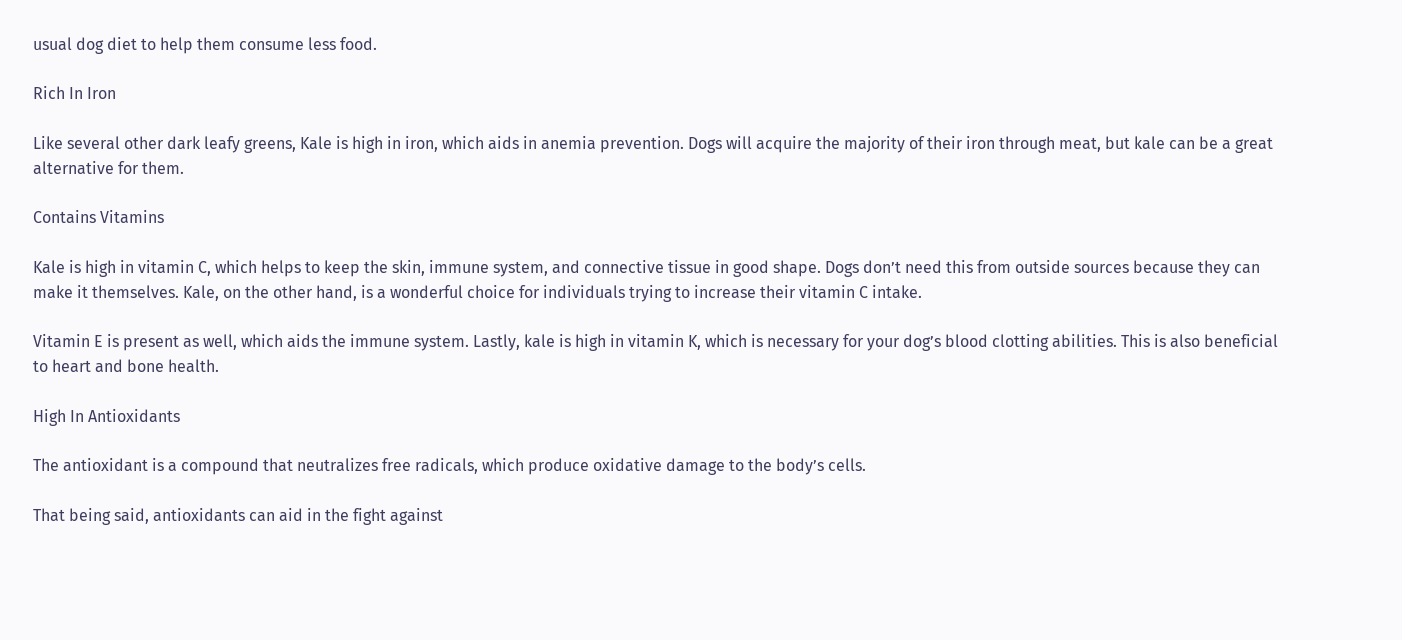usual dog diet to help them consume less food.

Rich In Iron

Like several other dark leafy greens, Kale is high in iron, which aids in anemia prevention. Dogs will acquire the majority of their iron through meat, but kale can be a great alternative for them.

Contains Vitamins

Kale is high in vitamin C, which helps to keep the skin, immune system, and connective tissue in good shape. Dogs don’t need this from outside sources because they can make it themselves. Kale, on the other hand, is a wonderful choice for individuals trying to increase their vitamin C intake.

Vitamin E is present as well, which aids the immune system. Lastly, kale is high in vitamin K, which is necessary for your dog’s blood clotting abilities. This is also beneficial to heart and bone health.

High In Antioxidants

The antioxidant is a compound that neutralizes free radicals, which produce oxidative damage to the body’s cells.

That being said, antioxidants can aid in the fight against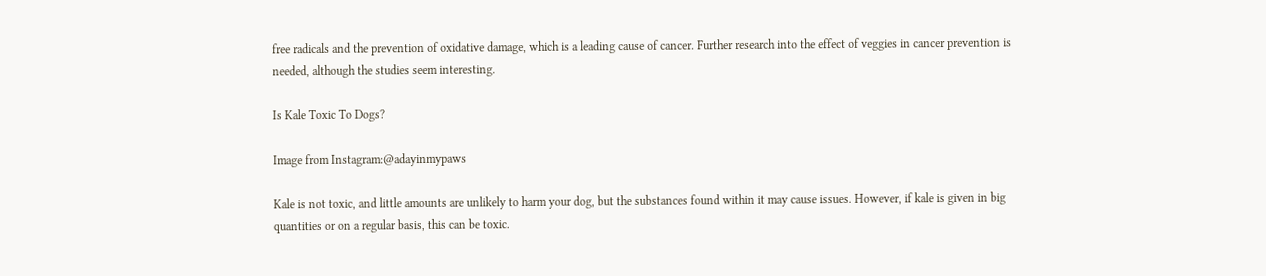free radicals and the prevention of oxidative damage, which is a leading cause of cancer. Further research into the effect of veggies in cancer prevention is needed, although the studies seem interesting.

Is Kale Toxic To Dogs?

Image from Instagram:@adayinmypaws

Kale is not toxic, and little amounts are unlikely to harm your dog, but the substances found within it may cause issues. However, if kale is given in big quantities or on a regular basis, this can be toxic.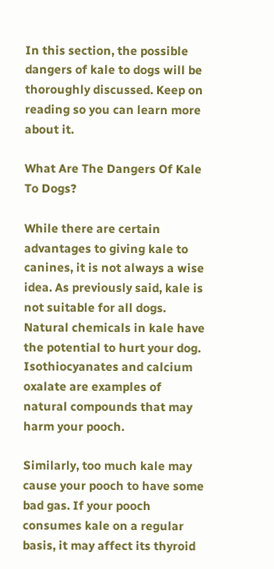In this section, the possible dangers of kale to dogs will be thoroughly discussed. Keep on reading so you can learn more about it.

What Are The Dangers Of Kale To Dogs?

While there are certain advantages to giving kale to canines, it is not always a wise idea. As previously said, kale is not suitable for all dogs. Natural chemicals in kale have the potential to hurt your dog. Isothiocyanates and calcium oxalate are examples of natural compounds that may harm your pooch.

Similarly, too much kale may cause your pooch to have some bad gas. If your pooch consumes kale on a regular basis, it may affect its thyroid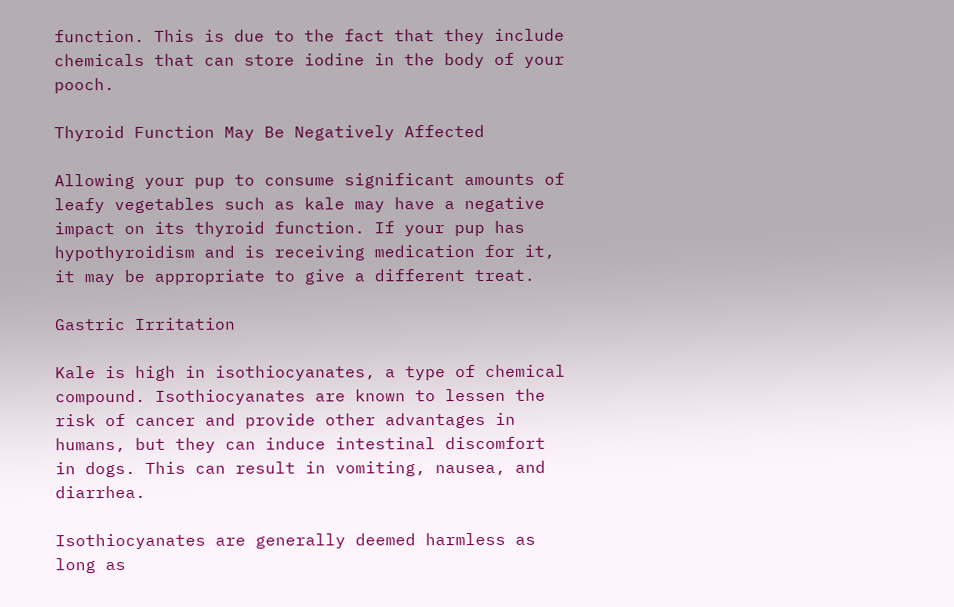function. This is due to the fact that they include chemicals that can store iodine in the body of your pooch.

Thyroid Function May Be Negatively Affected

Allowing your pup to consume significant amounts of leafy vegetables such as kale may have a negative impact on its thyroid function. If your pup has hypothyroidism and is receiving medication for it, it may be appropriate to give a different treat.

Gastric Irritation

Kale is high in isothiocyanates, a type of chemical compound. Isothiocyanates are known to lessen the risk of cancer and provide other advantages in humans, but they can induce intestinal discomfort in dogs. This can result in vomiting, nausea, and diarrhea.

Isothiocyanates are generally deemed harmless as long as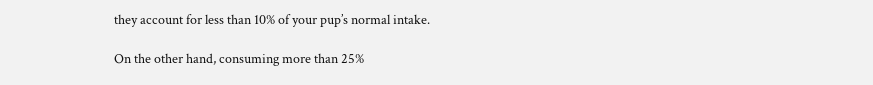they account for less than 10% of your pup’s normal intake.

On the other hand, consuming more than 25%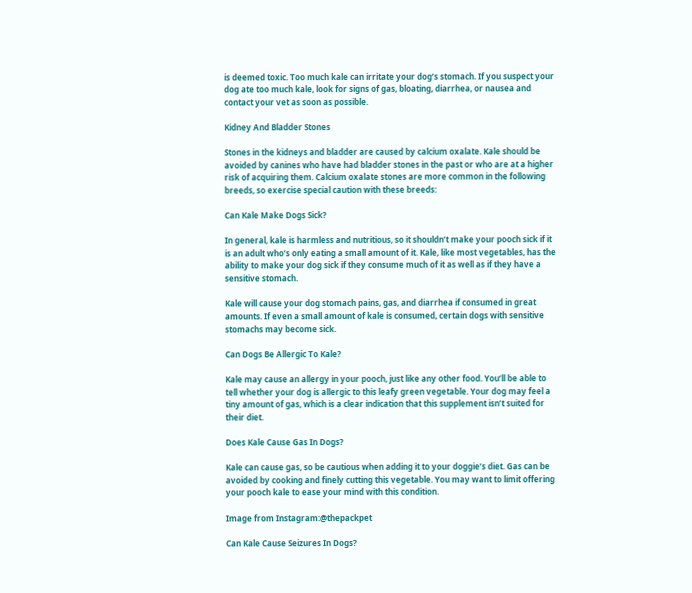is deemed toxic. Too much kale can irritate your dog’s stomach. If you suspect your dog ate too much kale, look for signs of gas, bloating, diarrhea, or nausea and contact your vet as soon as possible.

Kidney And Bladder Stones

Stones in the kidneys and bladder are caused by calcium oxalate. Kale should be avoided by canines who have had bladder stones in the past or who are at a higher risk of acquiring them. Calcium oxalate stones are more common in the following breeds, so exercise special caution with these breeds:

Can Kale Make Dogs Sick?

In general, kale is harmless and nutritious, so it shouldn’t make your pooch sick if it is an adult who’s only eating a small amount of it. Kale, like most vegetables, has the ability to make your dog sick if they consume much of it as well as if they have a sensitive stomach.

Kale will cause your dog stomach pains, gas, and diarrhea if consumed in great amounts. If even a small amount of kale is consumed, certain dogs with sensitive stomachs may become sick.

Can Dogs Be Allergic To Kale?

Kale may cause an allergy in your pooch, just like any other food. You’ll be able to tell whether your dog is allergic to this leafy green vegetable. Your dog may feel a tiny amount of gas, which is a clear indication that this supplement isn’t suited for their diet.

Does Kale Cause Gas In Dogs?

Kale can cause gas, so be cautious when adding it to your doggie’s diet. Gas can be avoided by cooking and finely cutting this vegetable. You may want to limit offering your pooch kale to ease your mind with this condition.

Image from Instagram:@thepackpet

Can Kale Cause Seizures In Dogs?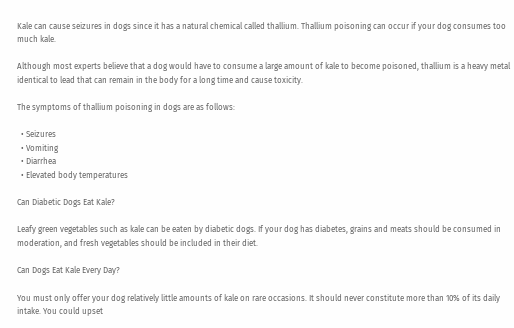Kale can cause seizures in dogs since it has a natural chemical called thallium. Thallium poisoning can occur if your dog consumes too much kale.

Although most experts believe that a dog would have to consume a large amount of kale to become poisoned, thallium is a heavy metal identical to lead that can remain in the body for a long time and cause toxicity.

The symptoms of thallium poisoning in dogs are as follows:

  • Seizures
  • Vomiting
  • Diarrhea
  • Elevated body temperatures

Can Diabetic Dogs Eat Kale?

Leafy green vegetables such as kale can be eaten by diabetic dogs. If your dog has diabetes, grains and meats should be consumed in moderation, and fresh vegetables should be included in their diet.

Can Dogs Eat Kale Every Day?

You must only offer your dog relatively little amounts of kale on rare occasions. It should never constitute more than 10% of its daily intake. You could upset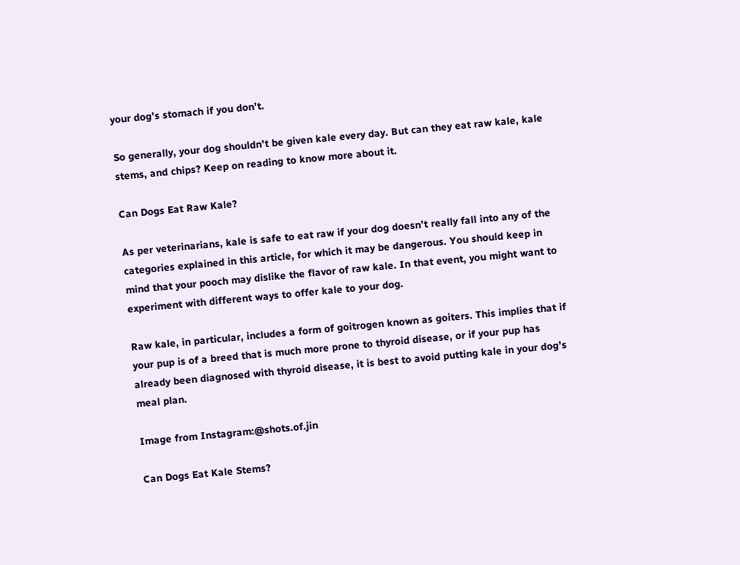your dog’s stomach if you don’t.

So generally, your dog shouldn’t be given kale every day. But can they eat raw kale, kale stems, and chips? Keep on reading to know more about it.

Can Dogs Eat Raw Kale?

As per veterinarians, kale is safe to eat raw if your dog doesn’t really fall into any of the categories explained in this article, for which it may be dangerous. You should keep in mind that your pooch may dislike the flavor of raw kale. In that event, you might want to experiment with different ways to offer kale to your dog.

Raw kale, in particular, includes a form of goitrogen known as goiters. This implies that if your pup is of a breed that is much more prone to thyroid disease, or if your pup has already been diagnosed with thyroid disease, it is best to avoid putting kale in your dog’s meal plan.

Image from Instagram:@shots.of.jin

Can Dogs Eat Kale Stems?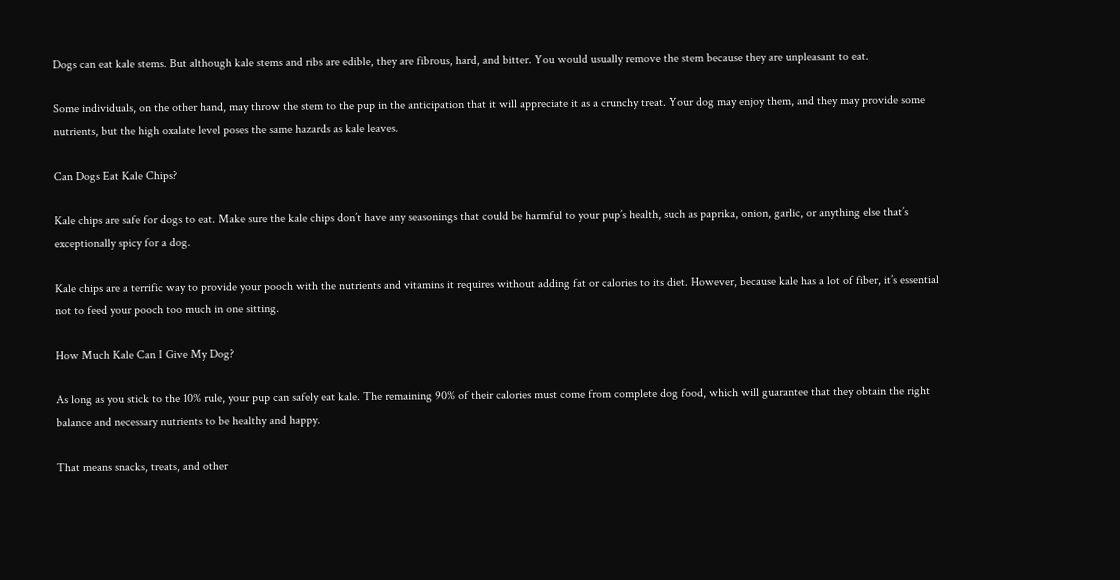Dogs can eat kale stems. But although kale stems and ribs are edible, they are fibrous, hard, and bitter. You would usually remove the stem because they are unpleasant to eat.

Some individuals, on the other hand, may throw the stem to the pup in the anticipation that it will appreciate it as a crunchy treat. Your dog may enjoy them, and they may provide some nutrients, but the high oxalate level poses the same hazards as kale leaves.

Can Dogs Eat Kale Chips?

Kale chips are safe for dogs to eat. Make sure the kale chips don’t have any seasonings that could be harmful to your pup’s health, such as paprika, onion, garlic, or anything else that’s exceptionally spicy for a dog.

Kale chips are a terrific way to provide your pooch with the nutrients and vitamins it requires without adding fat or calories to its diet. However, because kale has a lot of fiber, it’s essential not to feed your pooch too much in one sitting.

How Much Kale Can I Give My Dog?

As long as you stick to the 10% rule, your pup can safely eat kale. The remaining 90% of their calories must come from complete dog food, which will guarantee that they obtain the right balance and necessary nutrients to be healthy and happy.

That means snacks, treats, and other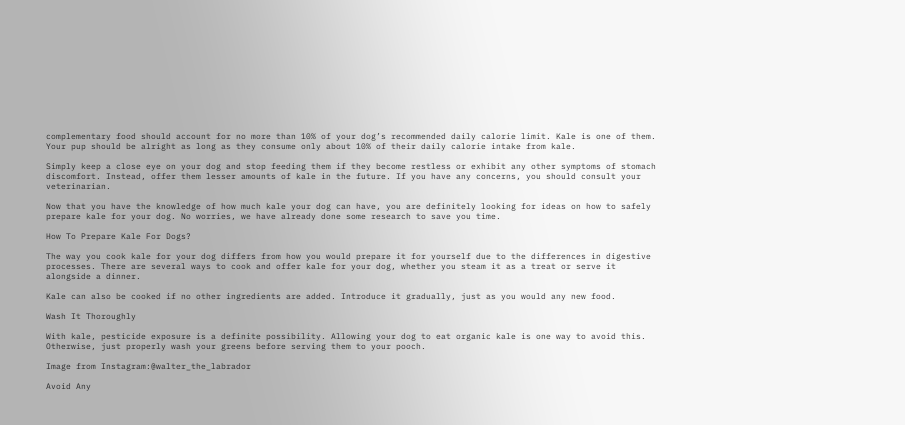complementary food should account for no more than 10% of your dog’s recommended daily calorie limit. Kale is one of them. Your pup should be alright as long as they consume only about 10% of their daily calorie intake from kale.

Simply keep a close eye on your dog and stop feeding them if they become restless or exhibit any other symptoms of stomach discomfort. Instead, offer them lesser amounts of kale in the future. If you have any concerns, you should consult your veterinarian.

Now that you have the knowledge of how much kale your dog can have, you are definitely looking for ideas on how to safely prepare kale for your dog. No worries, we have already done some research to save you time.

How To Prepare Kale For Dogs?

The way you cook kale for your dog differs from how you would prepare it for yourself due to the differences in digestive processes. There are several ways to cook and offer kale for your dog, whether you steam it as a treat or serve it alongside a dinner.

Kale can also be cooked if no other ingredients are added. Introduce it gradually, just as you would any new food.

Wash It Thoroughly

With kale, pesticide exposure is a definite possibility. Allowing your dog to eat organic kale is one way to avoid this. Otherwise, just properly wash your greens before serving them to your pooch.

Image from Instagram:@walter_the_labrador

Avoid Any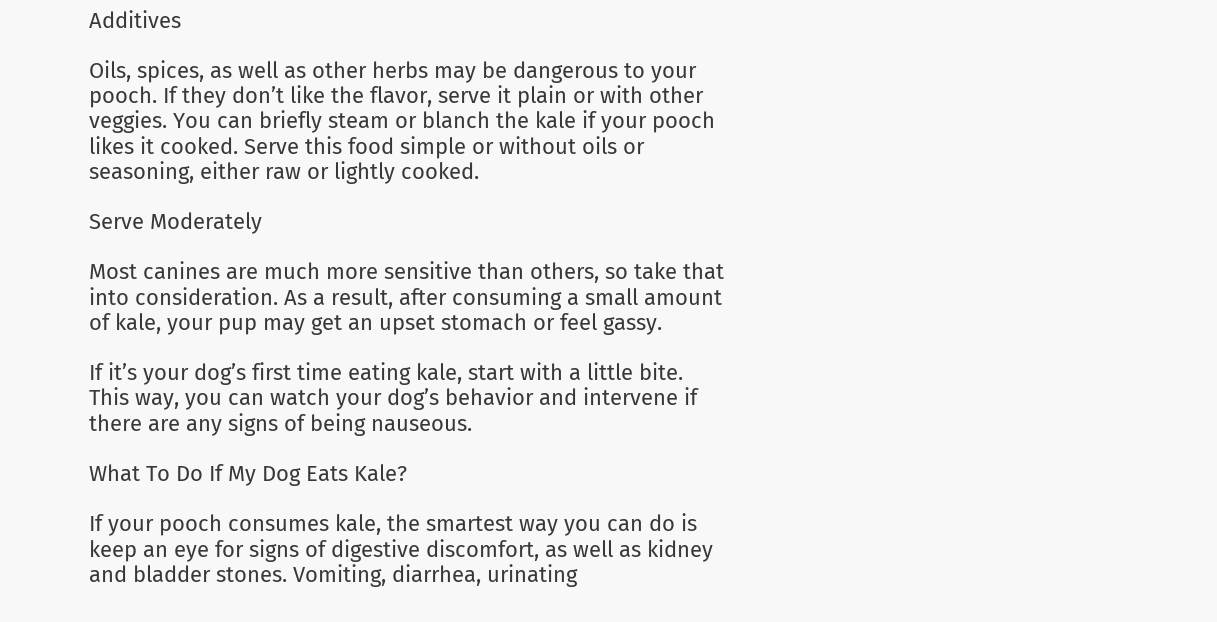Additives

Oils, spices, as well as other herbs may be dangerous to your pooch. If they don’t like the flavor, serve it plain or with other veggies. You can briefly steam or blanch the kale if your pooch likes it cooked. Serve this food simple or without oils or seasoning, either raw or lightly cooked.

Serve Moderately

Most canines are much more sensitive than others, so take that into consideration. As a result, after consuming a small amount of kale, your pup may get an upset stomach or feel gassy.

If it’s your dog’s first time eating kale, start with a little bite. This way, you can watch your dog’s behavior and intervene if there are any signs of being nauseous.

What To Do If My Dog Eats Kale?

If your pooch consumes kale, the smartest way you can do is keep an eye for signs of digestive discomfort, as well as kidney and bladder stones. Vomiting, diarrhea, urinating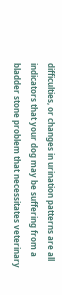difficulties, or changes in urination patterns are all indicators that your dog may be suffering from a bladder stone problem that necessitates veterinary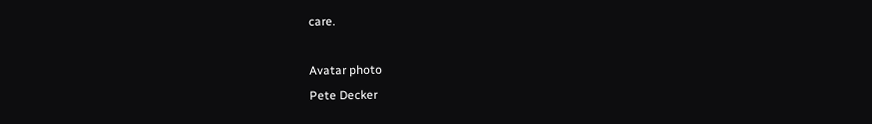care.

Avatar photo
Pete Decker